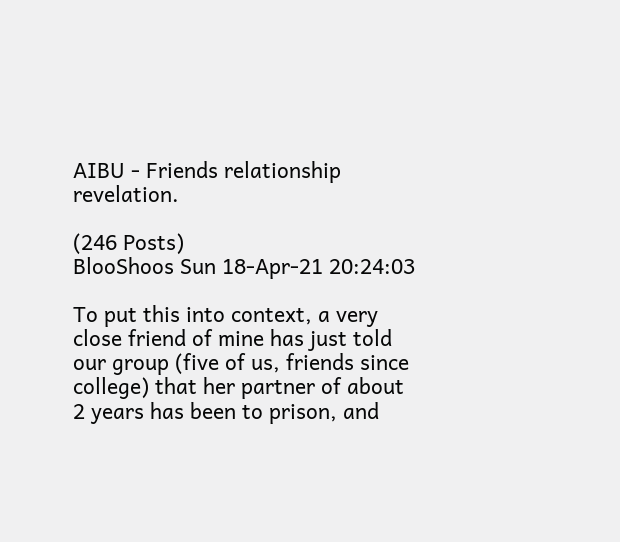AIBU - Friends relationship revelation.

(246 Posts)
BlooShoos Sun 18-Apr-21 20:24:03

To put this into context, a very close friend of mine has just told our group (five of us, friends since college) that her partner of about 2 years has been to prison, and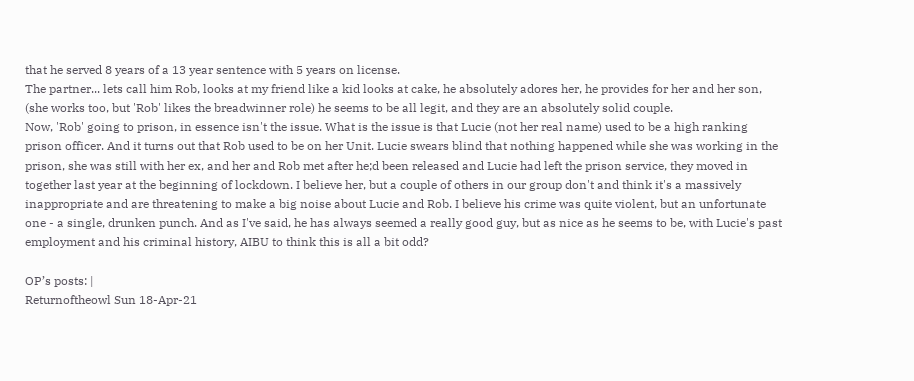that he served 8 years of a 13 year sentence with 5 years on license.
The partner... lets call him Rob, looks at my friend like a kid looks at cake, he absolutely adores her, he provides for her and her son, (she works too, but 'Rob' likes the breadwinner role) he seems to be all legit, and they are an absolutely solid couple.
Now, 'Rob' going to prison, in essence isn't the issue. What is the issue is that Lucie (not her real name) used to be a high ranking prison officer. And it turns out that Rob used to be on her Unit. Lucie swears blind that nothing happened while she was working in the prison, she was still with her ex, and her and Rob met after he;d been released and Lucie had left the prison service, they moved in together last year at the beginning of lockdown. I believe her, but a couple of others in our group don't and think it's a massively inappropriate and are threatening to make a big noise about Lucie and Rob. I believe his crime was quite violent, but an unfortunate one - a single, drunken punch. And as I've said, he has always seemed a really good guy, but as nice as he seems to be, with Lucie's past employment and his criminal history, AIBU to think this is all a bit odd?

OP’s posts: |
Returnoftheowl Sun 18-Apr-21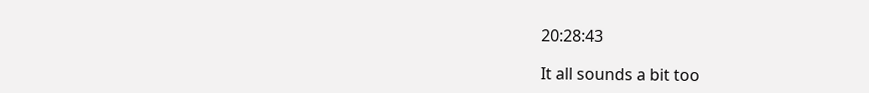20:28:43

It all sounds a bit too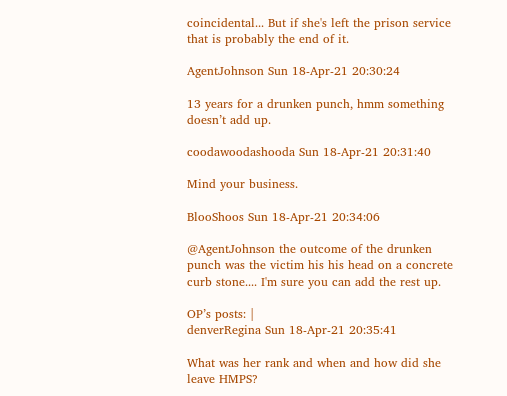coincidental... But if she's left the prison service that is probably the end of it.

AgentJohnson Sun 18-Apr-21 20:30:24

13 years for a drunken punch, hmm something doesn’t add up.

coodawoodashooda Sun 18-Apr-21 20:31:40

Mind your business.

BlooShoos Sun 18-Apr-21 20:34:06

@AgentJohnson the outcome of the drunken punch was the victim his his head on a concrete curb stone.... I'm sure you can add the rest up.

OP’s posts: |
denverRegina Sun 18-Apr-21 20:35:41

What was her rank and when and how did she leave HMPS?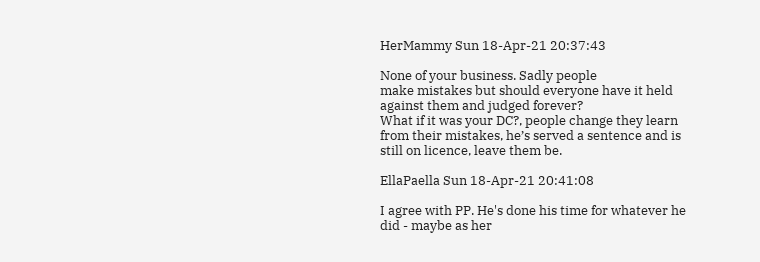HerMammy Sun 18-Apr-21 20:37:43

None of your business. Sadly people
make mistakes but should everyone have it held against them and judged forever?
What if it was your DC?, people change they learn from their mistakes, he’s served a sentence and is still on licence, leave them be.

EllaPaella Sun 18-Apr-21 20:41:08

I agree with PP. He's done his time for whatever he did - maybe as her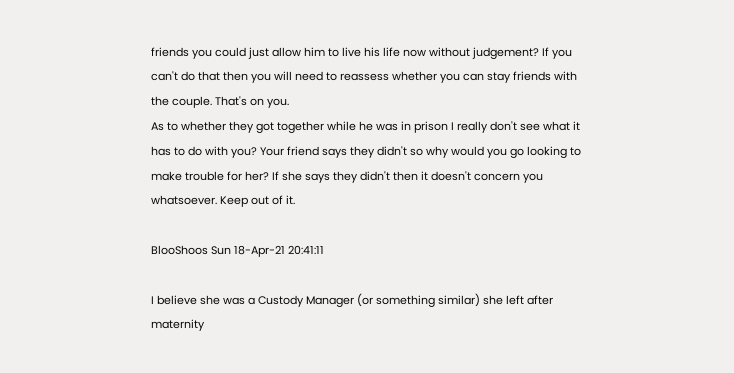friends you could just allow him to live his life now without judgement? If you can't do that then you will need to reassess whether you can stay friends with the couple. That's on you.
As to whether they got together while he was in prison I really don't see what it has to do with you? Your friend says they didn't so why would you go looking to make trouble for her? If she says they didn't then it doesn't concern you whatsoever. Keep out of it.

BlooShoos Sun 18-Apr-21 20:41:11

I believe she was a Custody Manager (or something similar) she left after maternity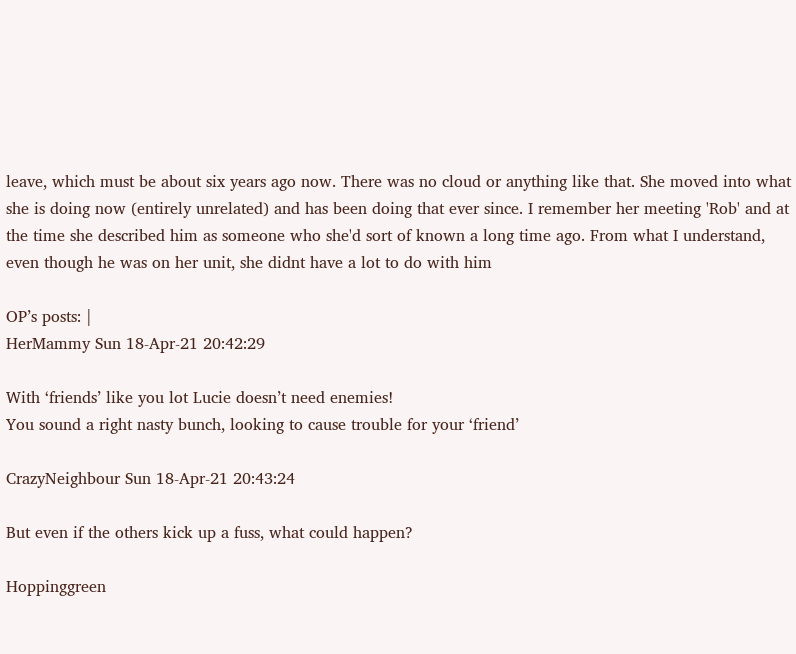leave, which must be about six years ago now. There was no cloud or anything like that. She moved into what she is doing now (entirely unrelated) and has been doing that ever since. I remember her meeting 'Rob' and at the time she described him as someone who she'd sort of known a long time ago. From what I understand, even though he was on her unit, she didnt have a lot to do with him

OP’s posts: |
HerMammy Sun 18-Apr-21 20:42:29

With ‘friends’ like you lot Lucie doesn’t need enemies!
You sound a right nasty bunch, looking to cause trouble for your ‘friend’

CrazyNeighbour Sun 18-Apr-21 20:43:24

But even if the others kick up a fuss, what could happen?

Hoppinggreen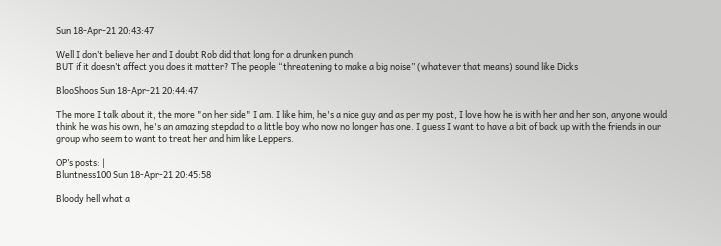Sun 18-Apr-21 20:43:47

Well I don’t believe her and I doubt Rob did that long for a drunken punch
BUT if it doesn’t affect you does it matter? The people “threatening to make a big noise” (whatever that means) sound like Dicks

BlooShoos Sun 18-Apr-21 20:44:47

The more I talk about it, the more "on her side" I am. I like him, he's a nice guy and as per my post, I love how he is with her and her son, anyone would think he was his own, he's an amazing stepdad to a little boy who now no longer has one. I guess I want to have a bit of back up with the friends in our group who seem to want to treat her and him like Leppers.

OP’s posts: |
Bluntness100 Sun 18-Apr-21 20:45:58

Bloody hell what a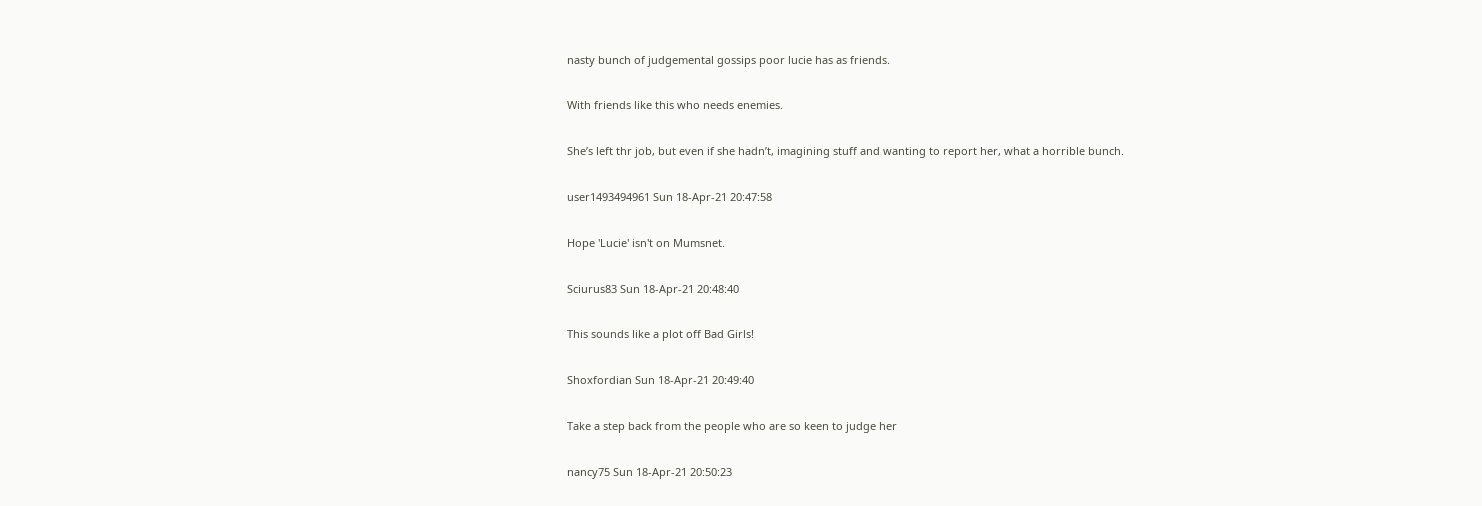nasty bunch of judgemental gossips poor lucie has as friends.

With friends like this who needs enemies.

She’s left thr job, but even if she hadn’t, imagining stuff and wanting to report her, what a horrible bunch.

user1493494961 Sun 18-Apr-21 20:47:58

Hope 'Lucie' isn't on Mumsnet.

Sciurus83 Sun 18-Apr-21 20:48:40

This sounds like a plot off Bad Girls!

Shoxfordian Sun 18-Apr-21 20:49:40

Take a step back from the people who are so keen to judge her

nancy75 Sun 18-Apr-21 20:50:23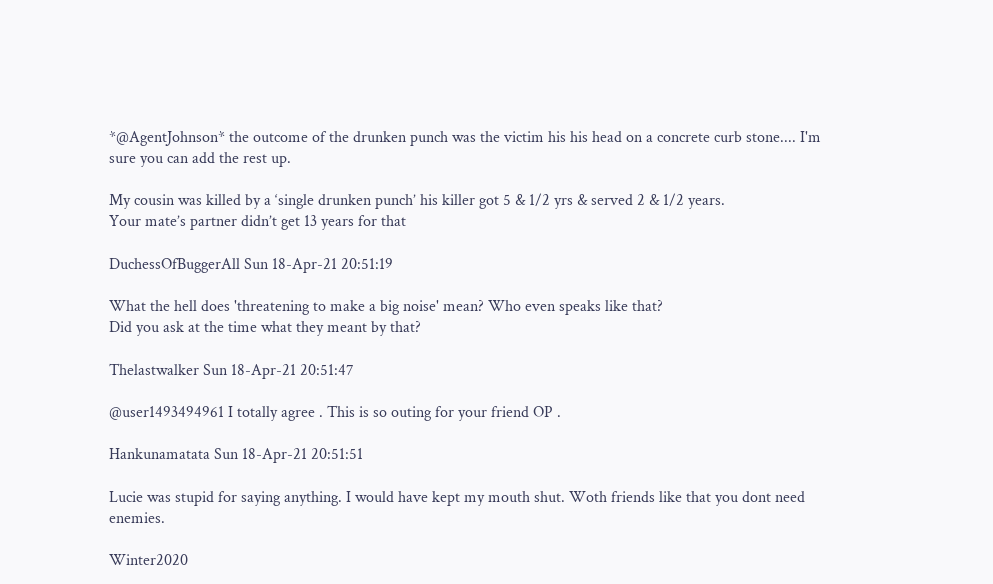*@AgentJohnson* the outcome of the drunken punch was the victim his his head on a concrete curb stone.... I'm sure you can add the rest up.

My cousin was killed by a ‘single drunken punch’ his killer got 5 & 1/2 yrs & served 2 & 1/2 years.
Your mate’s partner didn’t get 13 years for that

DuchessOfBuggerAll Sun 18-Apr-21 20:51:19

What the hell does 'threatening to make a big noise' mean? Who even speaks like that?
Did you ask at the time what they meant by that?

Thelastwalker Sun 18-Apr-21 20:51:47

@user1493494961 I totally agree . This is so outing for your friend OP .

Hankunamatata Sun 18-Apr-21 20:51:51

Lucie was stupid for saying anything. I would have kept my mouth shut. Woth friends like that you dont need enemies.

Winter2020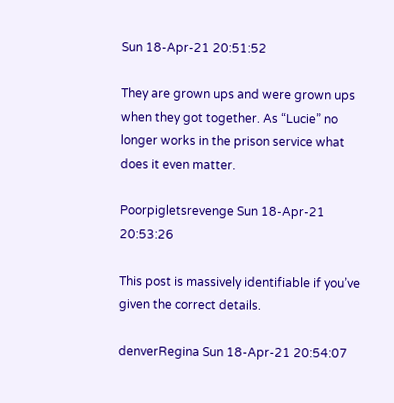Sun 18-Apr-21 20:51:52

They are grown ups and were grown ups when they got together. As “Lucie” no longer works in the prison service what does it even matter.

Poorpigletsrevenge Sun 18-Apr-21 20:53:26

This post is massively identifiable if you’ve given the correct details.

denverRegina Sun 18-Apr-21 20:54:07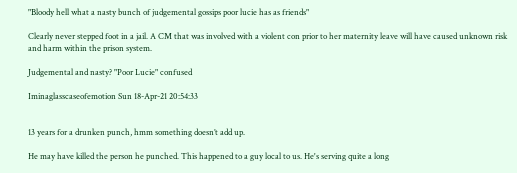"Bloody hell what a nasty bunch of judgemental gossips poor lucie has as friends"

Clearly never stepped foot in a jail. A CM that was involved with a violent con prior to her maternity leave will have caused unknown risk and harm within the prison system.

Judgemental and nasty? "Poor Lucie" confused

Iminaglasscaseofemotion Sun 18-Apr-21 20:54:33


13 years for a drunken punch, hmm something doesn’t add up.

He may have killed the person he punched. This happened to a guy local to us. He's serving quite a long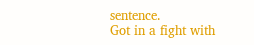sentence.
Got in a fight with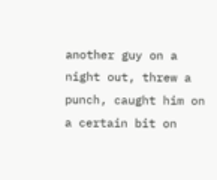another guy on a night out, threw a punch, caught him on a certain bit on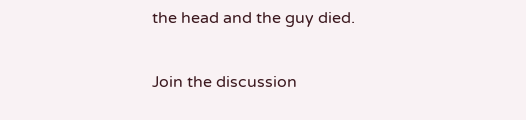the head and the guy died.

Join the discussion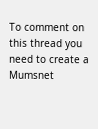To comment on this thread you need to create a Mumsnet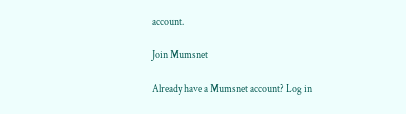account.

Join Mumsnet

Already have a Mumsnet account? Log in